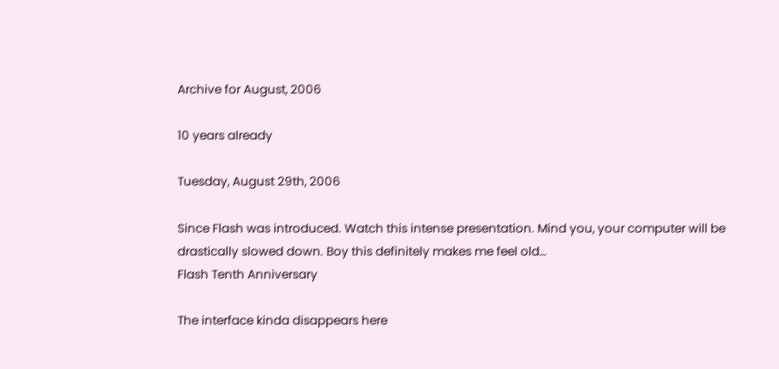Archive for August, 2006

10 years already

Tuesday, August 29th, 2006

Since Flash was introduced. Watch this intense presentation. Mind you, your computer will be drastically slowed down. Boy this definitely makes me feel old…
Flash Tenth Anniversary

The interface kinda disappears here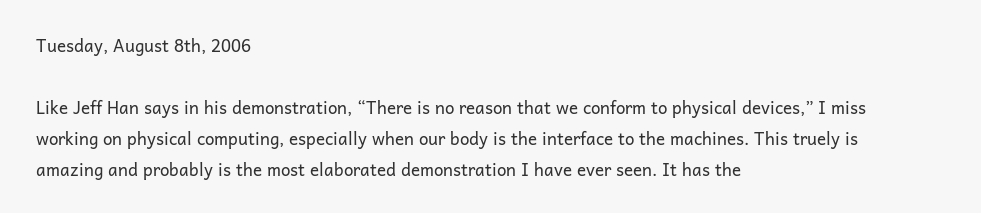Tuesday, August 8th, 2006

Like Jeff Han says in his demonstration, “There is no reason that we conform to physical devices,” I miss working on physical computing, especially when our body is the interface to the machines. This truely is amazing and probably is the most elaborated demonstration I have ever seen. It has the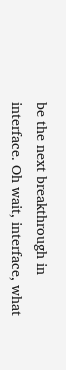be the next breakthrough in interface. Oh wait, interface, what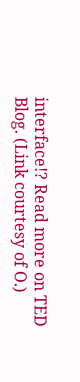interface!? Read more on TED Blog. (Link courtesy of O.)